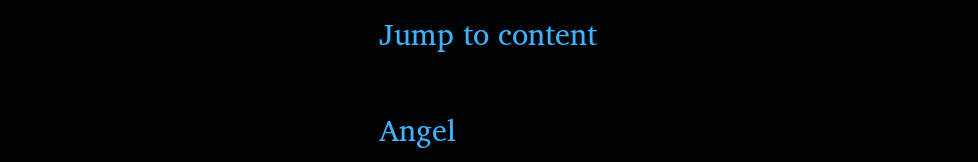Jump to content

Angel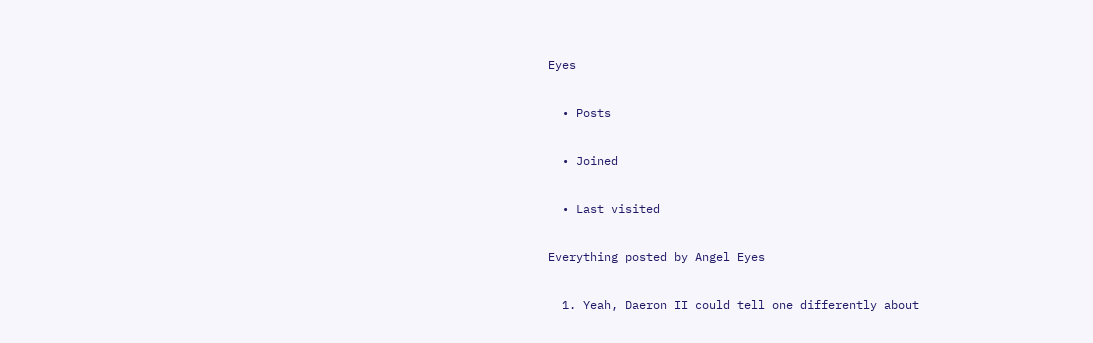Eyes

  • Posts

  • Joined

  • Last visited

Everything posted by Angel Eyes

  1. Yeah, Daeron II could tell one differently about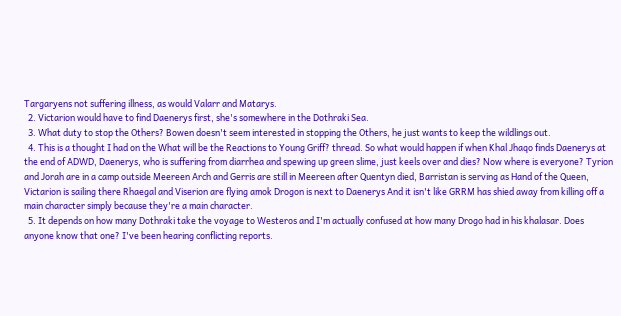Targaryens not suffering illness, as would Valarr and Matarys.
  2. Victarion would have to find Daenerys first, she's somewhere in the Dothraki Sea.
  3. What duty to stop the Others? Bowen doesn't seem interested in stopping the Others, he just wants to keep the wildlings out.
  4. This is a thought I had on the What will be the Reactions to Young Griff? thread. So what would happen if when Khal Jhaqo finds Daenerys at the end of ADWD, Daenerys, who is suffering from diarrhea and spewing up green slime, just keels over and dies? Now where is everyone? Tyrion and Jorah are in a camp outside Meereen Arch and Gerris are still in Meereen after Quentyn died, Barristan is serving as Hand of the Queen, Victarion is sailing there Rhaegal and Viserion are flying amok Drogon is next to Daenerys And it isn't like GRRM has shied away from killing off a main character simply because they're a main character.
  5. It depends on how many Dothraki take the voyage to Westeros and I'm actually confused at how many Drogo had in his khalasar. Does anyone know that one? I've been hearing conflicting reports.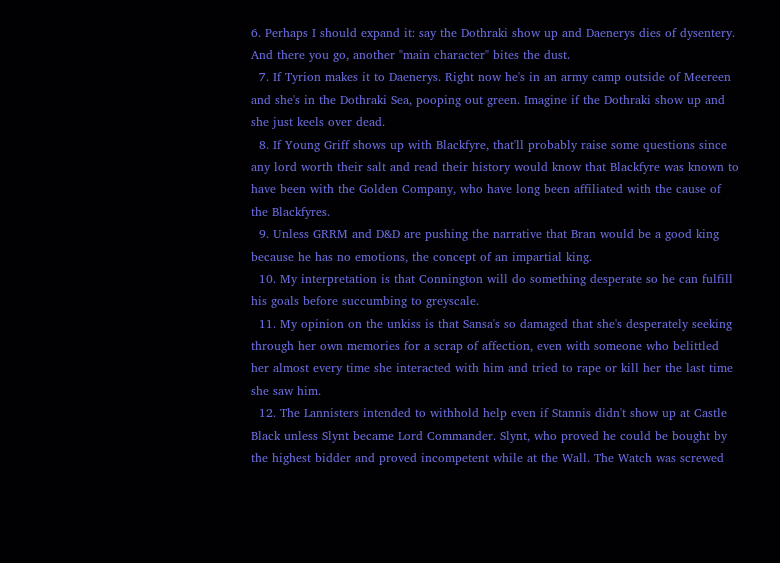6. Perhaps I should expand it: say the Dothraki show up and Daenerys dies of dysentery. And there you go, another "main character" bites the dust.
  7. If Tyrion makes it to Daenerys. Right now he's in an army camp outside of Meereen and she's in the Dothraki Sea, pooping out green. Imagine if the Dothraki show up and she just keels over dead.
  8. If Young Griff shows up with Blackfyre, that'll probably raise some questions since any lord worth their salt and read their history would know that Blackfyre was known to have been with the Golden Company, who have long been affiliated with the cause of the Blackfyres.
  9. Unless GRRM and D&D are pushing the narrative that Bran would be a good king because he has no emotions, the concept of an impartial king.
  10. My interpretation is that Connington will do something desperate so he can fulfill his goals before succumbing to greyscale.
  11. My opinion on the unkiss is that Sansa's so damaged that she's desperately seeking through her own memories for a scrap of affection, even with someone who belittled her almost every time she interacted with him and tried to rape or kill her the last time she saw him.
  12. The Lannisters intended to withhold help even if Stannis didn't show up at Castle Black unless Slynt became Lord Commander. Slynt, who proved he could be bought by the highest bidder and proved incompetent while at the Wall. The Watch was screwed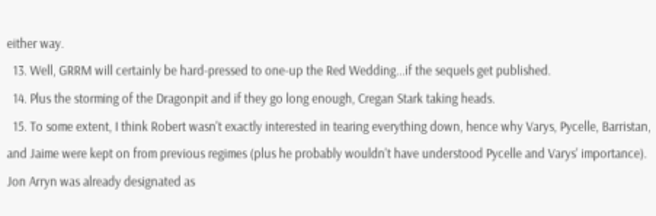either way.
  13. Well, GRRM will certainly be hard-pressed to one-up the Red Wedding...if the sequels get published.
  14. Plus the storming of the Dragonpit and if they go long enough, Cregan Stark taking heads.
  15. To some extent, I think Robert wasn't exactly interested in tearing everything down, hence why Varys, Pycelle, Barristan, and Jaime were kept on from previous regimes (plus he probably wouldn't have understood Pycelle and Varys' importance). Jon Arryn was already designated as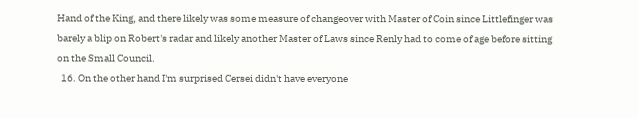Hand of the King, and there likely was some measure of changeover with Master of Coin since Littlefinger was barely a blip on Robert's radar and likely another Master of Laws since Renly had to come of age before sitting on the Small Council.
  16. On the other hand I'm surprised Cersei didn't have everyone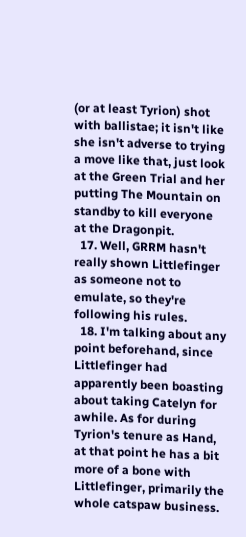(or at least Tyrion) shot with ballistae; it isn't like she isn't adverse to trying a move like that, just look at the Green Trial and her putting The Mountain on standby to kill everyone at the Dragonpit.
  17. Well, GRRM hasn't really shown Littlefinger as someone not to emulate, so they're following his rules.
  18. I'm talking about any point beforehand, since Littlefinger had apparently been boasting about taking Catelyn for awhile. As for during Tyrion's tenure as Hand, at that point he has a bit more of a bone with Littlefinger, primarily the whole catspaw business.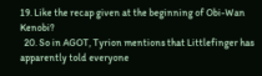19. Like the recap given at the beginning of Obi-Wan Kenobi?
  20. So in AGOT, Tyrion mentions that Littlefinger has apparently told everyone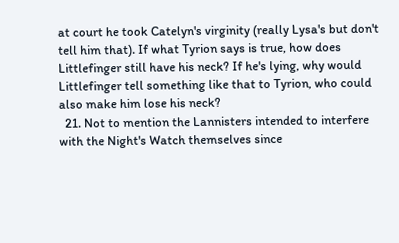at court he took Catelyn's virginity (really Lysa's but don't tell him that). If what Tyrion says is true, how does Littlefinger still have his neck? If he's lying, why would Littlefinger tell something like that to Tyrion, who could also make him lose his neck?
  21. Not to mention the Lannisters intended to interfere with the Night's Watch themselves since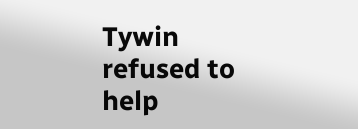Tywin refused to help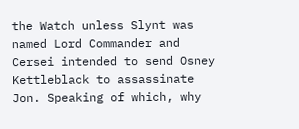the Watch unless Slynt was named Lord Commander and Cersei intended to send Osney Kettleblack to assassinate Jon. Speaking of which, why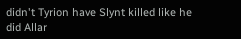didn't Tyrion have Slynt killed like he did Allar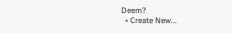Deem?
  • Create New...